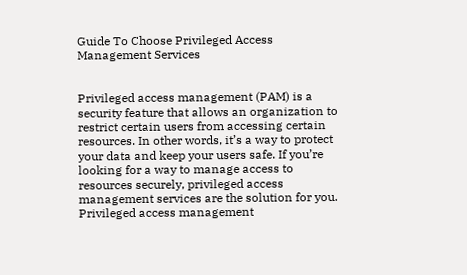Guide To Choose Privileged Access Management Services


Privileged access management (PAM) is a security feature that allows an organization to restrict certain users from accessing certain resources. In other words, it’s a way to protect your data and keep your users safe. If you’re looking for a way to manage access to resources securely, privileged access management services are the solution for you. Privileged access management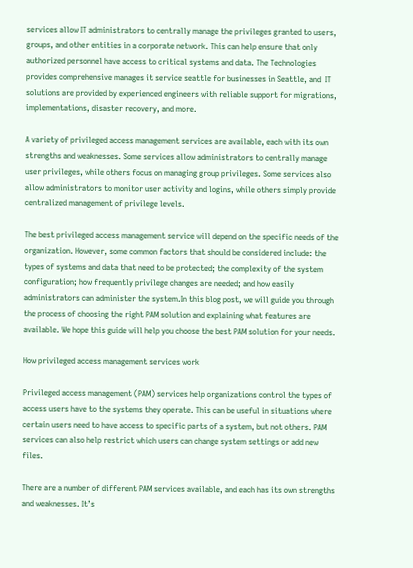services allow IT administrators to centrally manage the privileges granted to users, groups, and other entities in a corporate network. This can help ensure that only authorized personnel have access to critical systems and data. The Technologies provides comprehensive manages it service seattle for businesses in Seattle, and  IT solutions are provided by experienced engineers with reliable support for migrations, implementations, disaster recovery, and more.

A variety of privileged access management services are available, each with its own strengths and weaknesses. Some services allow administrators to centrally manage user privileges, while others focus on managing group privileges. Some services also allow administrators to monitor user activity and logins, while others simply provide centralized management of privilege levels.

The best privileged access management service will depend on the specific needs of the organization. However, some common factors that should be considered include: the types of systems and data that need to be protected; the complexity of the system configuration; how frequently privilege changes are needed; and how easily administrators can administer the system.In this blog post, we will guide you through the process of choosing the right PAM solution and explaining what features are available. We hope this guide will help you choose the best PAM solution for your needs.

How privileged access management services work

Privileged access management (PAM) services help organizations control the types of access users have to the systems they operate. This can be useful in situations where certain users need to have access to specific parts of a system, but not others. PAM services can also help restrict which users can change system settings or add new files.

There are a number of different PAM services available, and each has its own strengths and weaknesses. It’s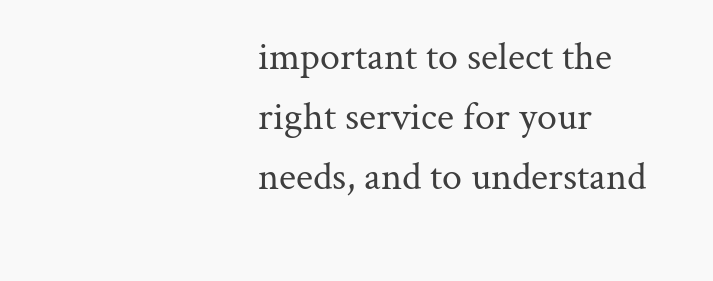important to select the right service for your needs, and to understand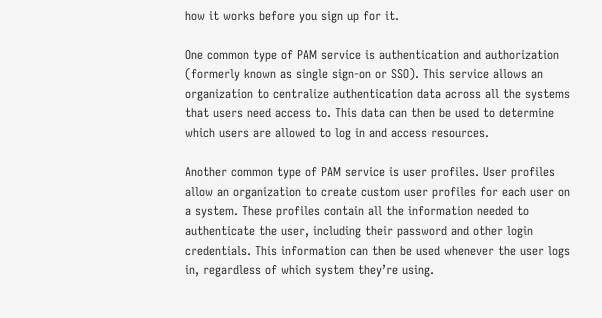how it works before you sign up for it.

One common type of PAM service is authentication and authorization (formerly known as single sign-on or SSO). This service allows an organization to centralize authentication data across all the systems that users need access to. This data can then be used to determine which users are allowed to log in and access resources.

Another common type of PAM service is user profiles. User profiles allow an organization to create custom user profiles for each user on a system. These profiles contain all the information needed to authenticate the user, including their password and other login credentials. This information can then be used whenever the user logs in, regardless of which system they’re using.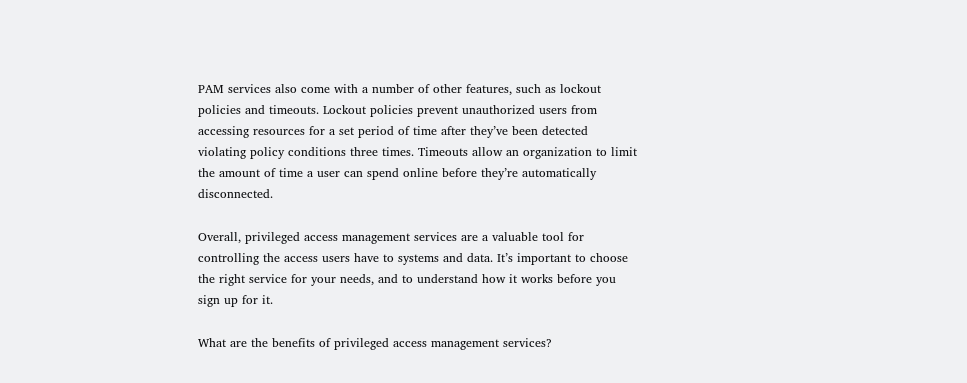PAM services also come with a number of other features, such as lockout policies and timeouts. Lockout policies prevent unauthorized users from accessing resources for a set period of time after they’ve been detected violating policy conditions three times. Timeouts allow an organization to limit the amount of time a user can spend online before they’re automatically disconnected.

Overall, privileged access management services are a valuable tool for controlling the access users have to systems and data. It’s important to choose the right service for your needs, and to understand how it works before you sign up for it.

What are the benefits of privileged access management services?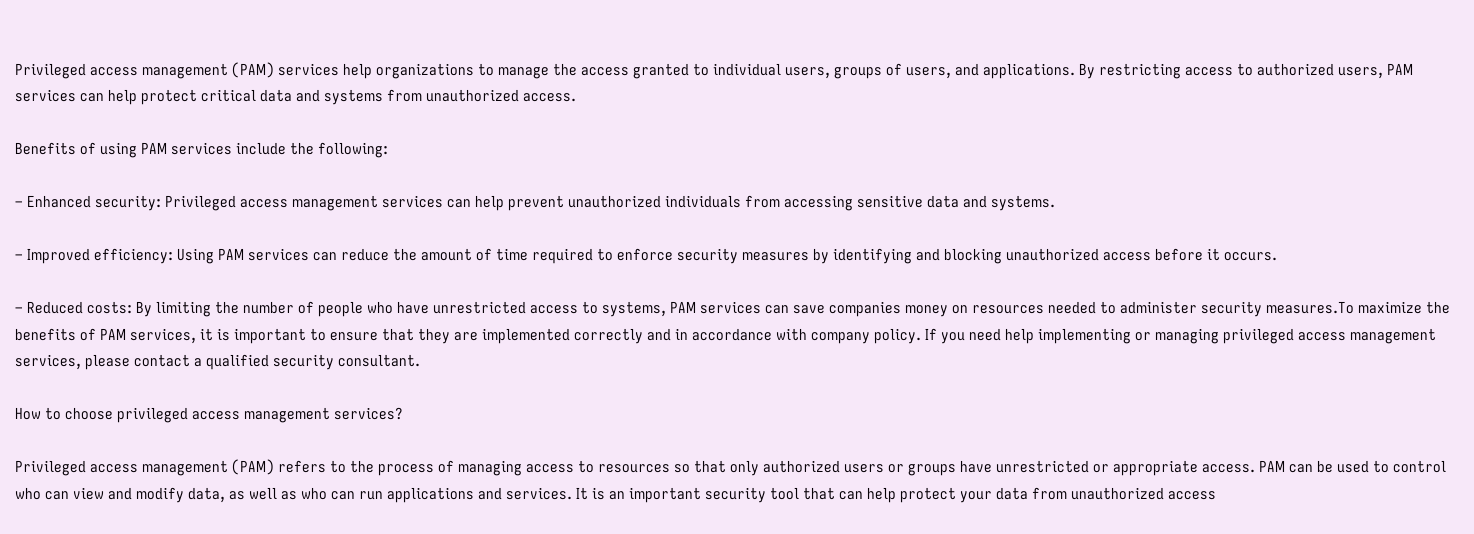Privileged access management (PAM) services help organizations to manage the access granted to individual users, groups of users, and applications. By restricting access to authorized users, PAM services can help protect critical data and systems from unauthorized access.

Benefits of using PAM services include the following:

– Enhanced security: Privileged access management services can help prevent unauthorized individuals from accessing sensitive data and systems.

– Improved efficiency: Using PAM services can reduce the amount of time required to enforce security measures by identifying and blocking unauthorized access before it occurs.

– Reduced costs: By limiting the number of people who have unrestricted access to systems, PAM services can save companies money on resources needed to administer security measures.To maximize the benefits of PAM services, it is important to ensure that they are implemented correctly and in accordance with company policy. If you need help implementing or managing privileged access management services, please contact a qualified security consultant.

How to choose privileged access management services?

Privileged access management (PAM) refers to the process of managing access to resources so that only authorized users or groups have unrestricted or appropriate access. PAM can be used to control who can view and modify data, as well as who can run applications and services. It is an important security tool that can help protect your data from unauthorized access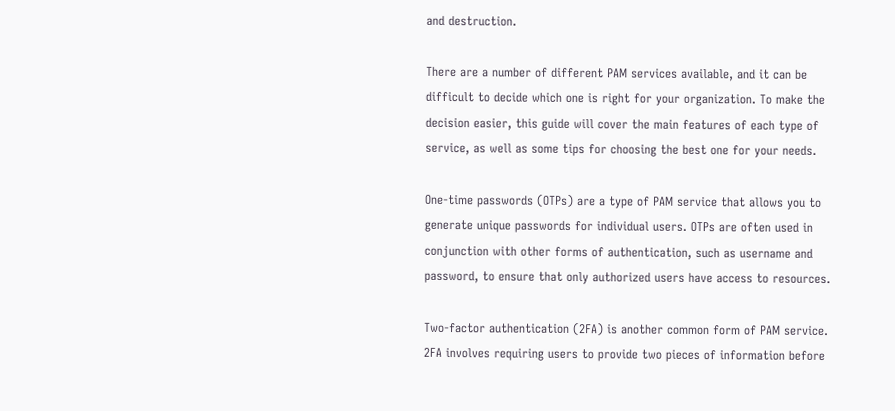and destruction.

There are a number of different PAM services available, and it can be difficult to decide which one is right for your organization. To make the decision easier, this guide will cover the main features of each type of service, as well as some tips for choosing the best one for your needs.

One-time passwords (OTPs) are a type of PAM service that allows you to generate unique passwords for individual users. OTPs are often used in conjunction with other forms of authentication, such as username and password, to ensure that only authorized users have access to resources.

Two-factor authentication (2FA) is another common form of PAM service. 2FA involves requiring users to provide two pieces of information before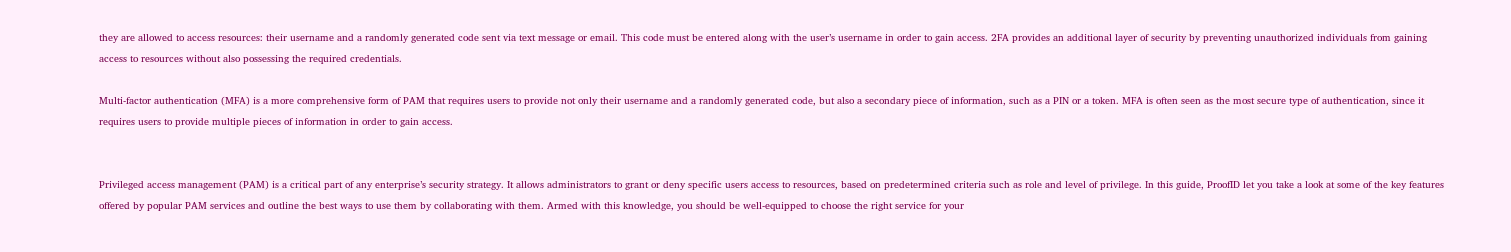they are allowed to access resources: their username and a randomly generated code sent via text message or email. This code must be entered along with the user’s username in order to gain access. 2FA provides an additional layer of security by preventing unauthorized individuals from gaining access to resources without also possessing the required credentials.

Multi-factor authentication (MFA) is a more comprehensive form of PAM that requires users to provide not only their username and a randomly generated code, but also a secondary piece of information, such as a PIN or a token. MFA is often seen as the most secure type of authentication, since it requires users to provide multiple pieces of information in order to gain access.


Privileged access management (PAM) is a critical part of any enterprise’s security strategy. It allows administrators to grant or deny specific users access to resources, based on predetermined criteria such as role and level of privilege. In this guide, ProofID let you take a look at some of the key features offered by popular PAM services and outline the best ways to use them by collaborating with them. Armed with this knowledge, you should be well-equipped to choose the right service for your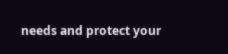needs and protect your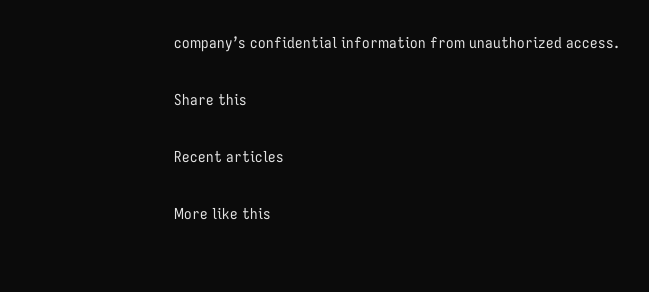company’s confidential information from unauthorized access.

Share this

Recent articles

More like this